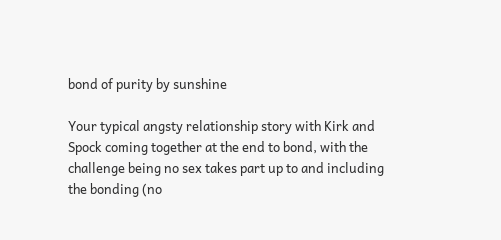bond of purity by sunshine

Your typical angsty relationship story with Kirk and Spock coming together at the end to bond, with the challenge being no sex takes part up to and including the bonding (no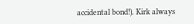accidental bond!). Kirk always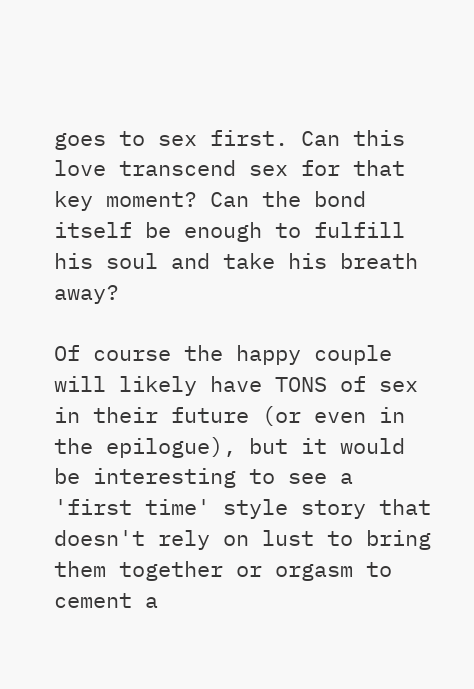goes to sex first. Can this love transcend sex for that key moment? Can the bond itself be enough to fulfill his soul and take his breath away?

Of course the happy couple will likely have TONS of sex in their future (or even in the epilogue), but it would be interesting to see a 'first time' style story that doesn't rely on lust to bring them together or orgasm to cement a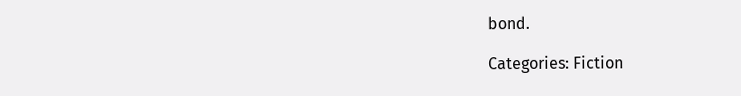bond.

Categories: Fiction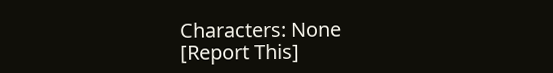Characters: None
[Report This]